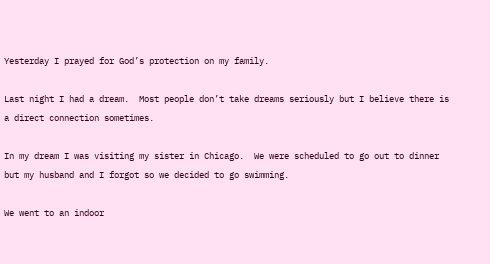Yesterday I prayed for God’s protection on my family.

Last night I had a dream.  Most people don’t take dreams seriously but I believe there is a direct connection sometimes.

In my dream I was visiting my sister in Chicago.  We were scheduled to go out to dinner but my husband and I forgot so we decided to go swimming.

We went to an indoor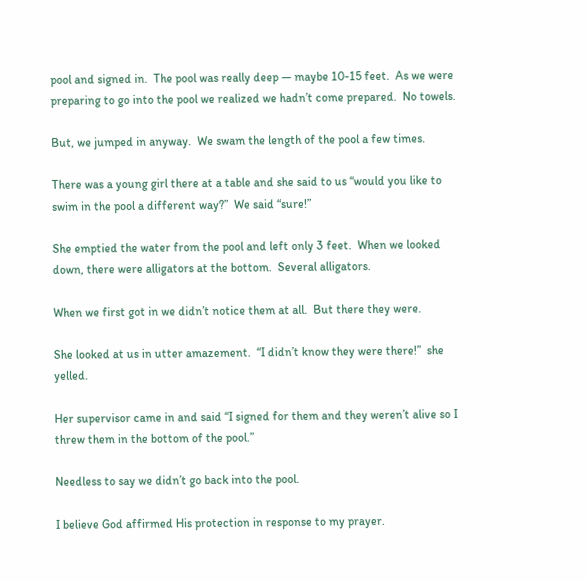pool and signed in.  The pool was really deep — maybe 10-15 feet.  As we were preparing to go into the pool we realized we hadn’t come prepared.  No towels.

But, we jumped in anyway.  We swam the length of the pool a few times.

There was a young girl there at a table and she said to us “would you like to swim in the pool a different way?”  We said “sure!”

She emptied the water from the pool and left only 3 feet.  When we looked down, there were alligators at the bottom.  Several alligators.

When we first got in we didn’t notice them at all.  But there they were.

She looked at us in utter amazement.  “I didn’t know they were there!”  she yelled.

Her supervisor came in and said “I signed for them and they weren’t alive so I threw them in the bottom of the pool.”

Needless to say we didn’t go back into the pool.

I believe God affirmed His protection in response to my prayer.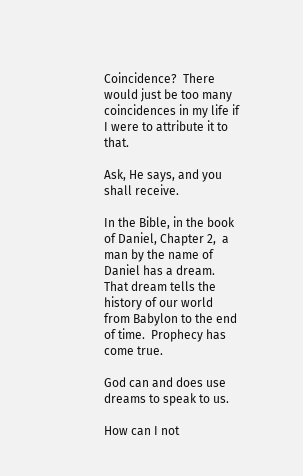Coincidence?  There would just be too many coincidences in my life if I were to attribute it to that.

Ask, He says, and you shall receive.

In the Bible, in the book of Daniel, Chapter 2,  a man by the name of Daniel has a dream.  That dream tells the history of our world from Babylon to the end of time.  Prophecy has come true.

God can and does use dreams to speak to us.

How can I not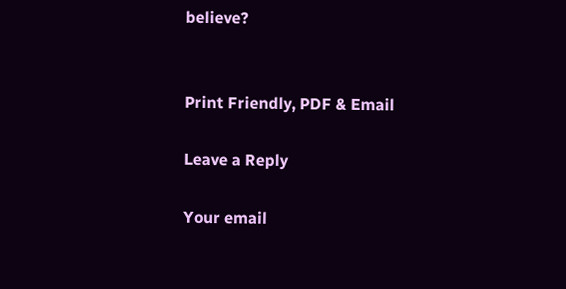believe?


Print Friendly, PDF & Email

Leave a Reply

Your email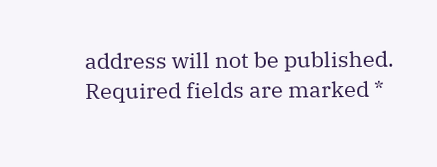address will not be published. Required fields are marked *